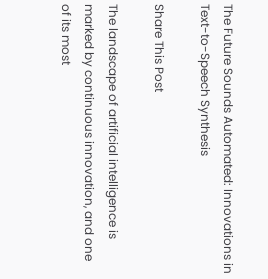The Future Sounds Automated: Innovations in Text-to-Speech Synthesis

Share This Post

The landscape of artificial intelligence is marked by continuous innovation, and one of its most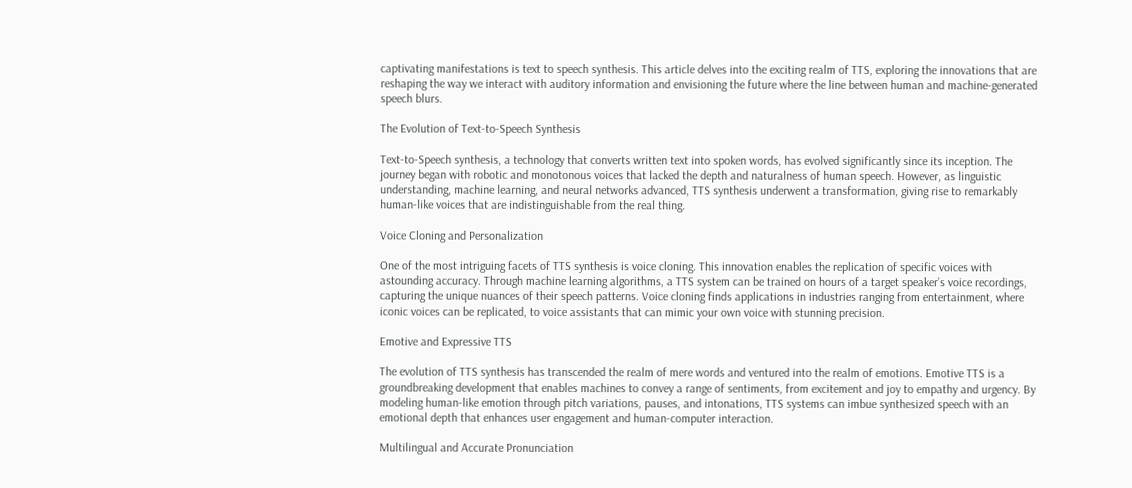captivating manifestations is text to speech synthesis. This article delves into the exciting realm of TTS, exploring the innovations that are reshaping the way we interact with auditory information and envisioning the future where the line between human and machine-generated speech blurs.

The Evolution of Text-to-Speech Synthesis

Text-to-Speech synthesis, a technology that converts written text into spoken words, has evolved significantly since its inception. The journey began with robotic and monotonous voices that lacked the depth and naturalness of human speech. However, as linguistic understanding, machine learning, and neural networks advanced, TTS synthesis underwent a transformation, giving rise to remarkably human-like voices that are indistinguishable from the real thing.

Voice Cloning and Personalization

One of the most intriguing facets of TTS synthesis is voice cloning. This innovation enables the replication of specific voices with astounding accuracy. Through machine learning algorithms, a TTS system can be trained on hours of a target speaker’s voice recordings, capturing the unique nuances of their speech patterns. Voice cloning finds applications in industries ranging from entertainment, where iconic voices can be replicated, to voice assistants that can mimic your own voice with stunning precision.

Emotive and Expressive TTS

The evolution of TTS synthesis has transcended the realm of mere words and ventured into the realm of emotions. Emotive TTS is a groundbreaking development that enables machines to convey a range of sentiments, from excitement and joy to empathy and urgency. By modeling human-like emotion through pitch variations, pauses, and intonations, TTS systems can imbue synthesized speech with an emotional depth that enhances user engagement and human-computer interaction.

Multilingual and Accurate Pronunciation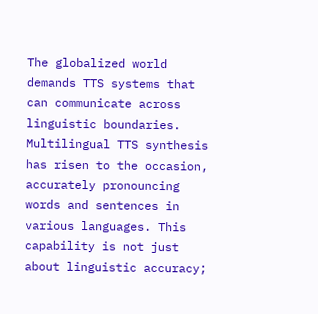The globalized world demands TTS systems that can communicate across linguistic boundaries. Multilingual TTS synthesis has risen to the occasion, accurately pronouncing words and sentences in various languages. This capability is not just about linguistic accuracy;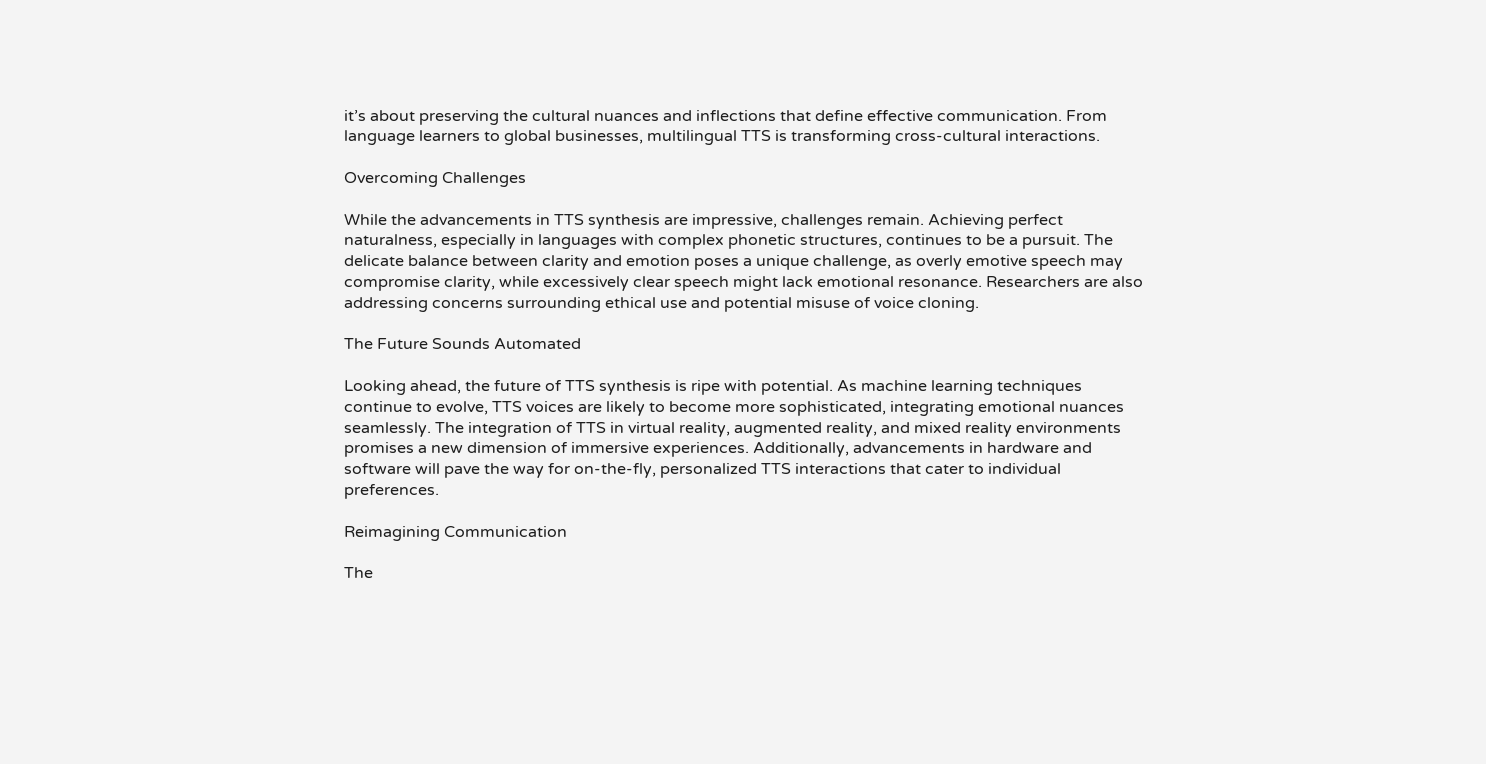it’s about preserving the cultural nuances and inflections that define effective communication. From language learners to global businesses, multilingual TTS is transforming cross-cultural interactions.

Overcoming Challenges

While the advancements in TTS synthesis are impressive, challenges remain. Achieving perfect naturalness, especially in languages with complex phonetic structures, continues to be a pursuit. The delicate balance between clarity and emotion poses a unique challenge, as overly emotive speech may compromise clarity, while excessively clear speech might lack emotional resonance. Researchers are also addressing concerns surrounding ethical use and potential misuse of voice cloning.

The Future Sounds Automated

Looking ahead, the future of TTS synthesis is ripe with potential. As machine learning techniques continue to evolve, TTS voices are likely to become more sophisticated, integrating emotional nuances seamlessly. The integration of TTS in virtual reality, augmented reality, and mixed reality environments promises a new dimension of immersive experiences. Additionally, advancements in hardware and software will pave the way for on-the-fly, personalized TTS interactions that cater to individual preferences.

Reimagining Communication

The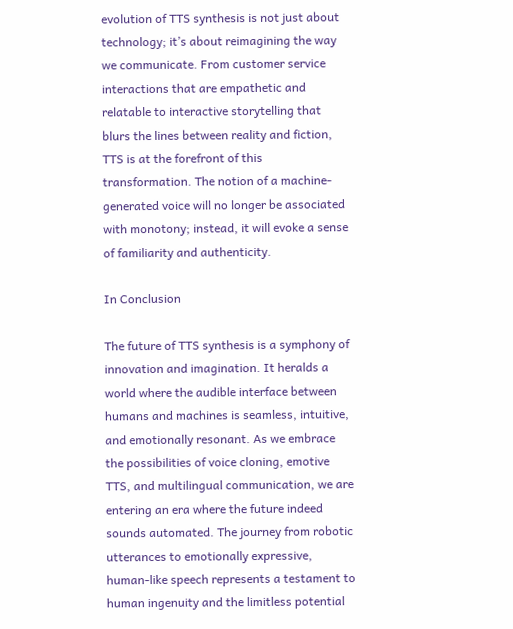evolution of TTS synthesis is not just about technology; it’s about reimagining the way we communicate. From customer service interactions that are empathetic and relatable to interactive storytelling that blurs the lines between reality and fiction, TTS is at the forefront of this transformation. The notion of a machine-generated voice will no longer be associated with monotony; instead, it will evoke a sense of familiarity and authenticity.

In Conclusion

The future of TTS synthesis is a symphony of innovation and imagination. It heralds a world where the audible interface between humans and machines is seamless, intuitive, and emotionally resonant. As we embrace the possibilities of voice cloning, emotive TTS, and multilingual communication, we are entering an era where the future indeed sounds automated. The journey from robotic utterances to emotionally expressive, human-like speech represents a testament to human ingenuity and the limitless potential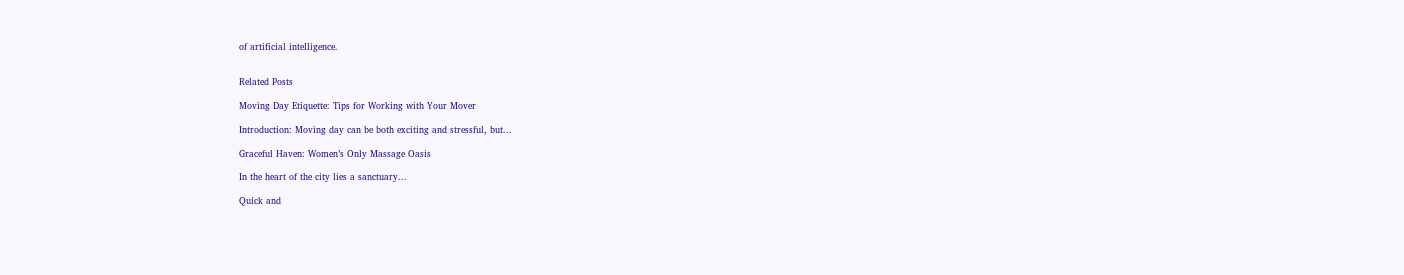of artificial intelligence.


Related Posts

Moving Day Etiquette: Tips for Working with Your Mover

Introduction: Moving day can be both exciting and stressful, but...

Graceful Haven: Women’s Only Massage Oasis

In the heart of the city lies a sanctuary...

Quick and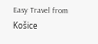Easy Travel from Košice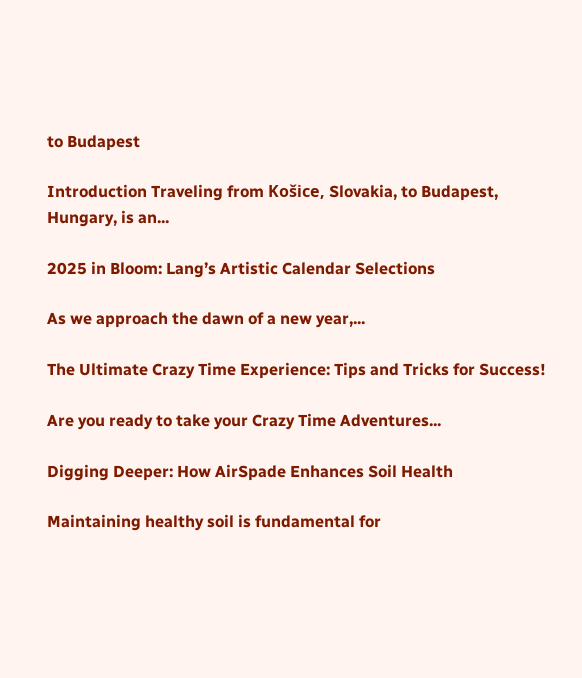to Budapest

Introduction Traveling from Košice, Slovakia, to Budapest, Hungary, is an...

2025 in Bloom: Lang’s Artistic Calendar Selections

As we approach the dawn of a new year,...

The Ultimate Crazy Time Experience: Tips and Tricks for Success!

Are you ready to take your Crazy Time Adventures...

Digging Deeper: How AirSpade Enhances Soil Health

Maintaining healthy soil is fundamental for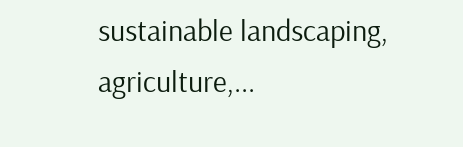sustainable landscaping, agriculture,...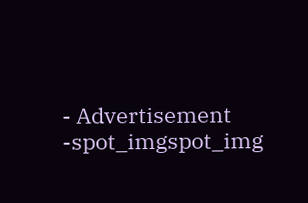- Advertisement -spot_imgspot_img